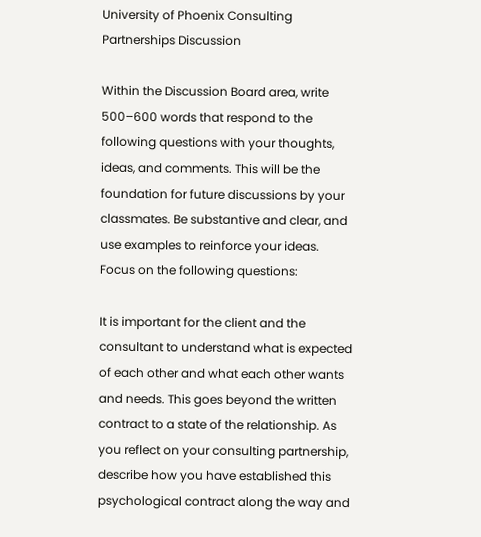University of Phoenix Consulting Partnerships Discussion

Within the Discussion Board area, write 500–600 words that respond to the following questions with your thoughts, ideas, and comments. This will be the foundation for future discussions by your classmates. Be substantive and clear, and use examples to reinforce your ideas. Focus on the following questions:

It is important for the client and the consultant to understand what is expected of each other and what each other wants and needs. This goes beyond the written contract to a state of the relationship. As you reflect on your consulting partnership, describe how you have established this psychological contract along the way and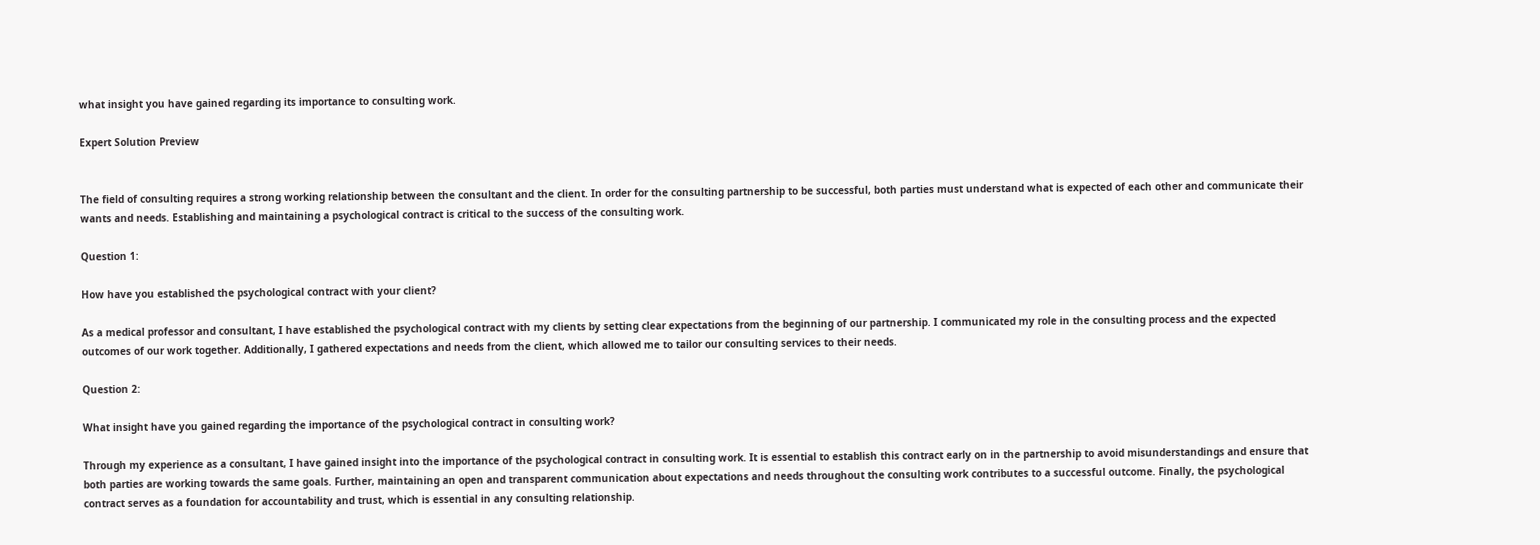what insight you have gained regarding its importance to consulting work.

Expert Solution Preview


The field of consulting requires a strong working relationship between the consultant and the client. In order for the consulting partnership to be successful, both parties must understand what is expected of each other and communicate their wants and needs. Establishing and maintaining a psychological contract is critical to the success of the consulting work.

Question 1:

How have you established the psychological contract with your client?

As a medical professor and consultant, I have established the psychological contract with my clients by setting clear expectations from the beginning of our partnership. I communicated my role in the consulting process and the expected outcomes of our work together. Additionally, I gathered expectations and needs from the client, which allowed me to tailor our consulting services to their needs.

Question 2:

What insight have you gained regarding the importance of the psychological contract in consulting work?

Through my experience as a consultant, I have gained insight into the importance of the psychological contract in consulting work. It is essential to establish this contract early on in the partnership to avoid misunderstandings and ensure that both parties are working towards the same goals. Further, maintaining an open and transparent communication about expectations and needs throughout the consulting work contributes to a successful outcome. Finally, the psychological contract serves as a foundation for accountability and trust, which is essential in any consulting relationship.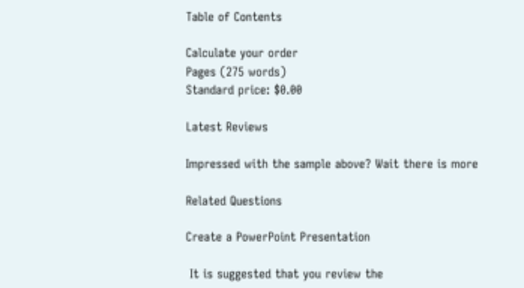Table of Contents

Calculate your order
Pages (275 words)
Standard price: $0.00

Latest Reviews

Impressed with the sample above? Wait there is more

Related Questions

Create a PowerPoint Presentation

 It is suggested that you review the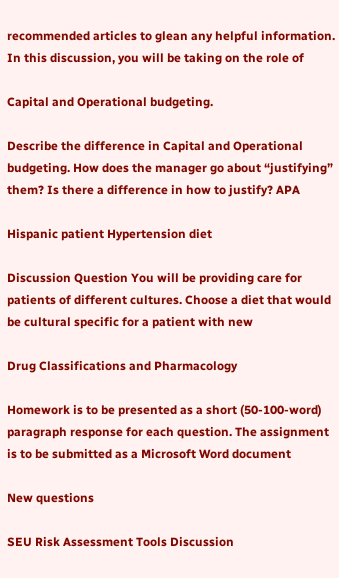recommended articles to glean any helpful information. In this discussion, you will be taking on the role of

Capital and Operational budgeting.

Describe the difference in Capital and Operational budgeting. How does the manager go about “justifying” them? Is there a difference in how to justify? APA

Hispanic patient Hypertension diet

Discussion Question You will be providing care for patients of different cultures. Choose a diet that would be cultural specific for a patient with new

Drug Classifications and Pharmacology

Homework is to be presented as a short (50-100-word) paragraph response for each question. The assignment is to be submitted as a Microsoft Word document

New questions

SEU Risk Assessment Tools Discussion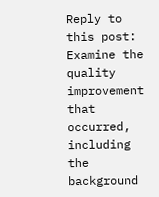Reply to this post: Examine the quality improvement that occurred, including the background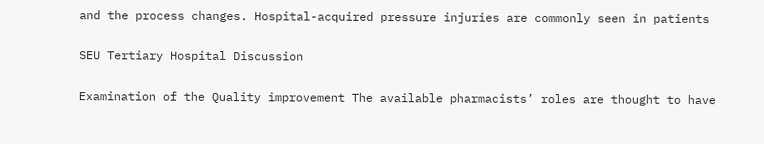and the process changes. Hospital-acquired pressure injuries are commonly seen in patients

SEU Tertiary Hospital Discussion

Examination of the Quality improvement The available pharmacists’ roles are thought to have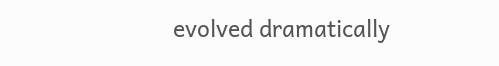evolved dramatically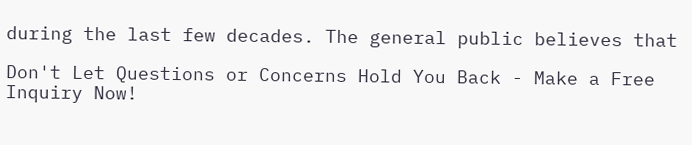during the last few decades. The general public believes that

Don't Let Questions or Concerns Hold You Back - Make a Free Inquiry Now!